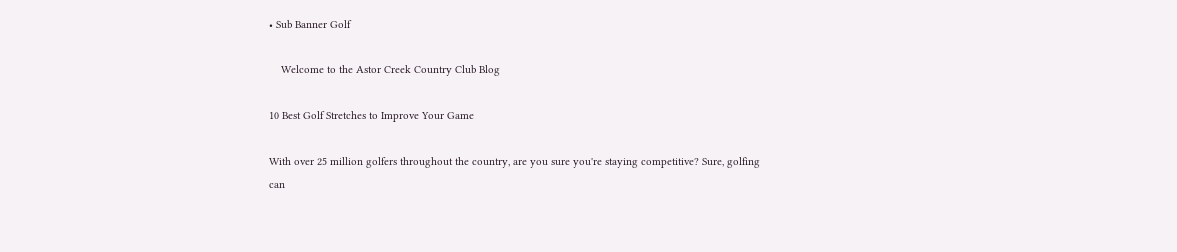• Sub Banner Golf

    Welcome to the Astor Creek Country Club Blog

10 Best Golf Stretches to Improve Your Game

With over 25 million golfers throughout the country, are you sure you're staying competitive? Sure, golfing can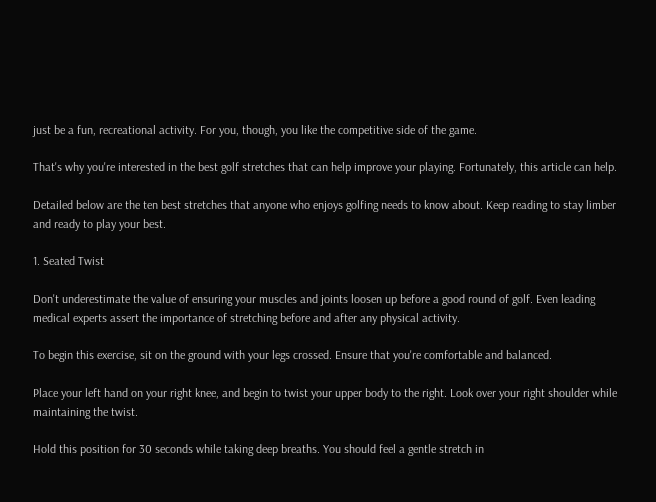just be a fun, recreational activity. For you, though, you like the competitive side of the game.

That's why you're interested in the best golf stretches that can help improve your playing. Fortunately, this article can help.

Detailed below are the ten best stretches that anyone who enjoys golfing needs to know about. Keep reading to stay limber and ready to play your best.

1. Seated Twist

Don't underestimate the value of ensuring your muscles and joints loosen up before a good round of golf. Even leading medical experts assert the importance of stretching before and after any physical activity.

To begin this exercise, sit on the ground with your legs crossed. Ensure that you're comfortable and balanced.

Place your left hand on your right knee, and begin to twist your upper body to the right. Look over your right shoulder while maintaining the twist.

Hold this position for 30 seconds while taking deep breaths. You should feel a gentle stretch in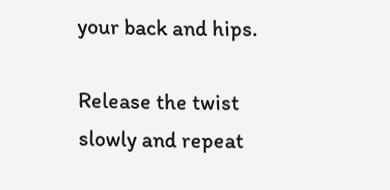your back and hips.

Release the twist slowly and repeat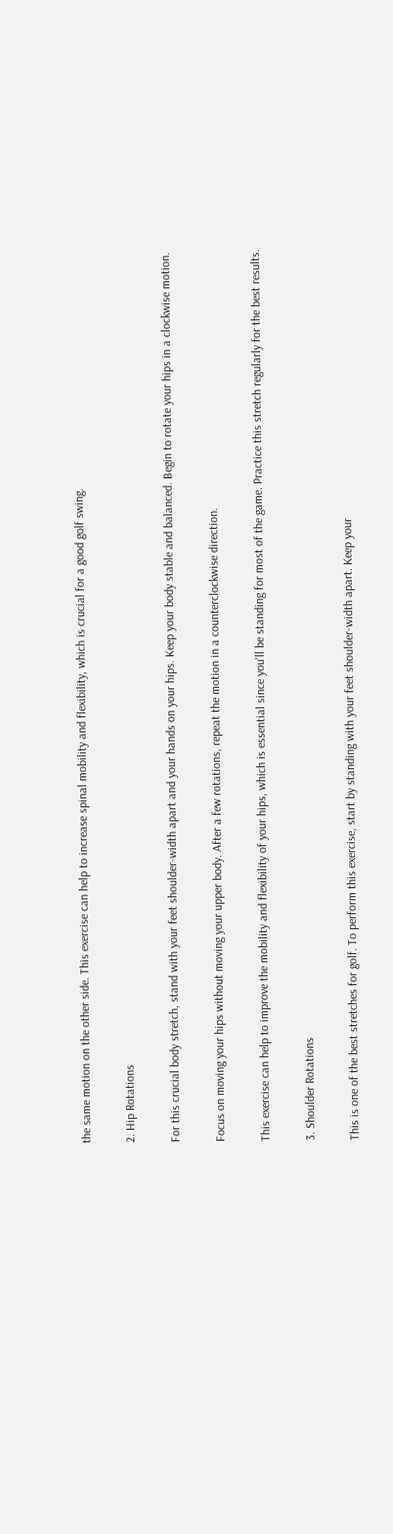the same motion on the other side. This exercise can help to increase spinal mobility and flexibility, which is crucial for a good golf swing.

2. Hip Rotations

For this crucial body stretch, stand with your feet shoulder-width apart and your hands on your hips. Keep your body stable and balanced. Begin to rotate your hips in a clockwise motion.

Focus on moving your hips without moving your upper body. After a few rotations, repeat the motion in a counterclockwise direction.

This exercise can help to improve the mobility and flexibility of your hips, which is essential since you'll be standing for most of the game. Practice this stretch regularly for the best results.

3. Shoulder Rotations

This is one of the best stretches for golf. To perform this exercise, start by standing with your feet shoulder-width apart. Keep your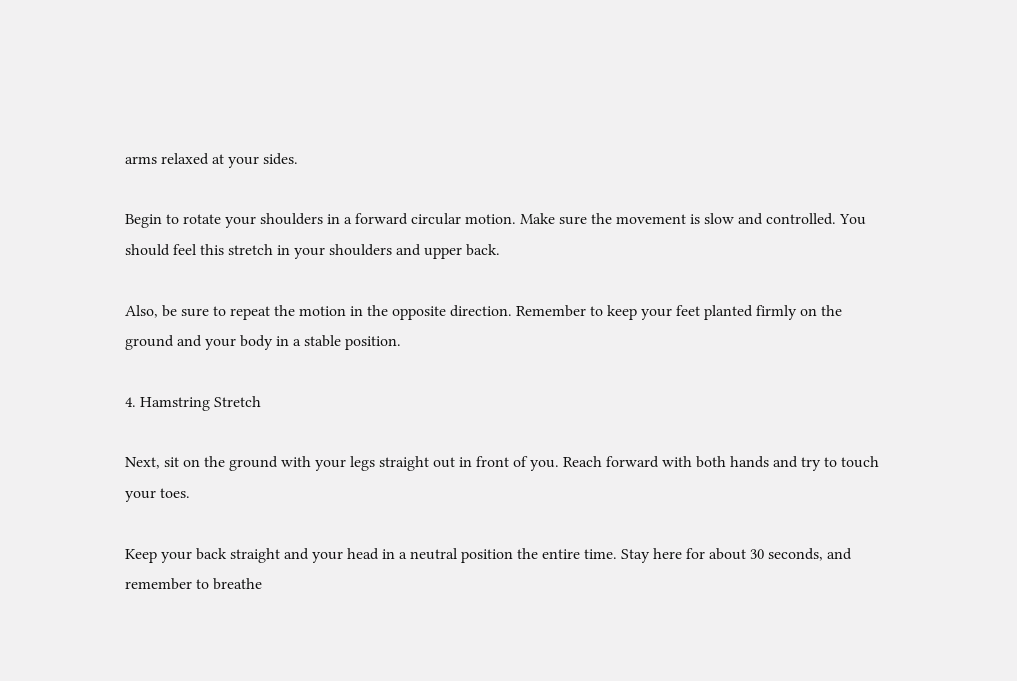arms relaxed at your sides.

Begin to rotate your shoulders in a forward circular motion. Make sure the movement is slow and controlled. You should feel this stretch in your shoulders and upper back.

Also, be sure to repeat the motion in the opposite direction. Remember to keep your feet planted firmly on the ground and your body in a stable position.

4. Hamstring Stretch

Next, sit on the ground with your legs straight out in front of you. Reach forward with both hands and try to touch your toes.

Keep your back straight and your head in a neutral position the entire time. Stay here for about 30 seconds, and remember to breathe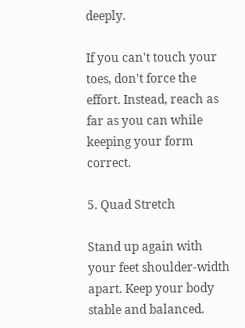deeply.

If you can't touch your toes, don't force the effort. Instead, reach as far as you can while keeping your form correct.

5. Quad Stretch

Stand up again with your feet shoulder-width apart. Keep your body stable and balanced.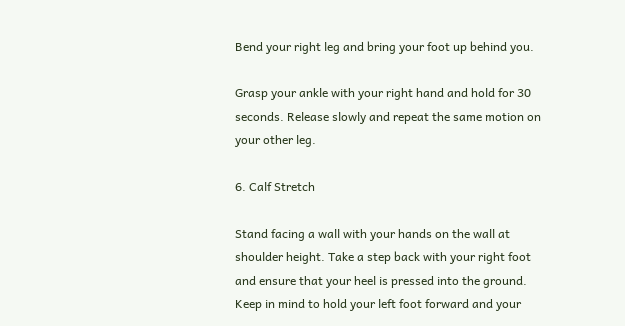Bend your right leg and bring your foot up behind you.

Grasp your ankle with your right hand and hold for 30 seconds. Release slowly and repeat the same motion on your other leg.

6. Calf Stretch

Stand facing a wall with your hands on the wall at shoulder height. Take a step back with your right foot and ensure that your heel is pressed into the ground. Keep in mind to hold your left foot forward and your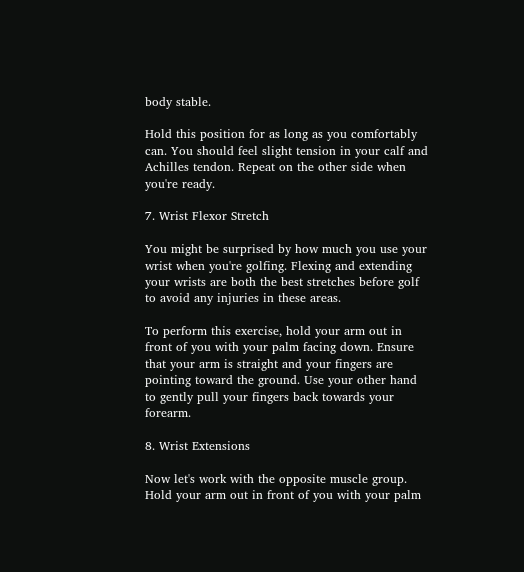body stable.

Hold this position for as long as you comfortably can. You should feel slight tension in your calf and Achilles tendon. Repeat on the other side when you're ready.

7. Wrist Flexor Stretch

You might be surprised by how much you use your wrist when you're golfing. Flexing and extending your wrists are both the best stretches before golf to avoid any injuries in these areas.

To perform this exercise, hold your arm out in front of you with your palm facing down. Ensure that your arm is straight and your fingers are pointing toward the ground. Use your other hand to gently pull your fingers back towards your forearm.

8. Wrist Extensions

Now let's work with the opposite muscle group. Hold your arm out in front of you with your palm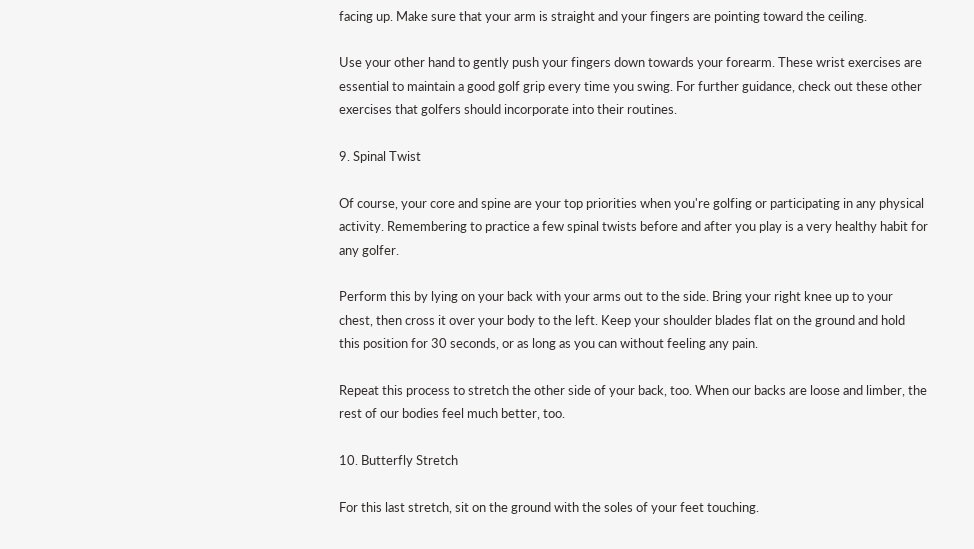facing up. Make sure that your arm is straight and your fingers are pointing toward the ceiling.

Use your other hand to gently push your fingers down towards your forearm. These wrist exercises are essential to maintain a good golf grip every time you swing. For further guidance, check out these other exercises that golfers should incorporate into their routines.

9. Spinal Twist

Of course, your core and spine are your top priorities when you're golfing or participating in any physical activity. Remembering to practice a few spinal twists before and after you play is a very healthy habit for any golfer.

Perform this by lying on your back with your arms out to the side. Bring your right knee up to your chest, then cross it over your body to the left. Keep your shoulder blades flat on the ground and hold this position for 30 seconds, or as long as you can without feeling any pain.

Repeat this process to stretch the other side of your back, too. When our backs are loose and limber, the rest of our bodies feel much better, too.

10. Butterfly Stretch

For this last stretch, sit on the ground with the soles of your feet touching.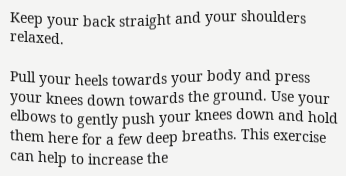Keep your back straight and your shoulders relaxed.

Pull your heels towards your body and press your knees down towards the ground. Use your elbows to gently push your knees down and hold them here for a few deep breaths. This exercise can help to increase the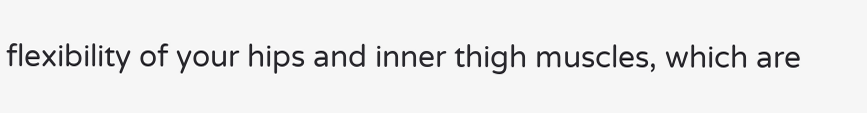flexibility of your hips and inner thigh muscles, which are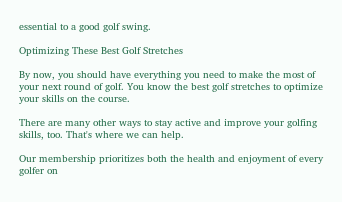essential to a good golf swing.

Optimizing These Best Golf Stretches

By now, you should have everything you need to make the most of your next round of golf. You know the best golf stretches to optimize your skills on the course.

There are many other ways to stay active and improve your golfing skills, too. That's where we can help.

Our membership prioritizes both the health and enjoyment of every golfer on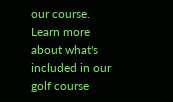our course. Learn more about what's included in our golf course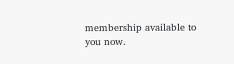membership available to you now.